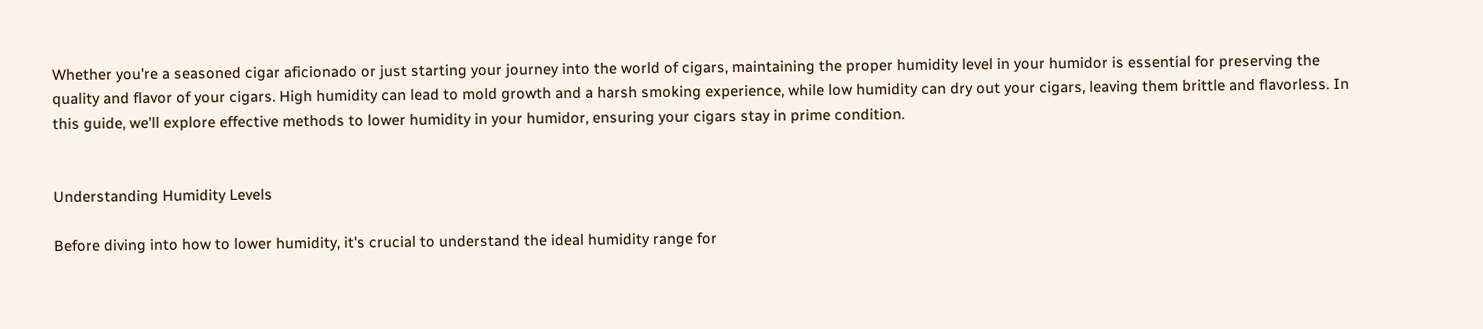Whether you're a seasoned cigar aficionado or just starting your journey into the world of cigars, maintaining the proper humidity level in your humidor is essential for preserving the quality and flavor of your cigars. High humidity can lead to mold growth and a harsh smoking experience, while low humidity can dry out your cigars, leaving them brittle and flavorless. In this guide, we'll explore effective methods to lower humidity in your humidor, ensuring your cigars stay in prime condition.


Understanding Humidity Levels

Before diving into how to lower humidity, it's crucial to understand the ideal humidity range for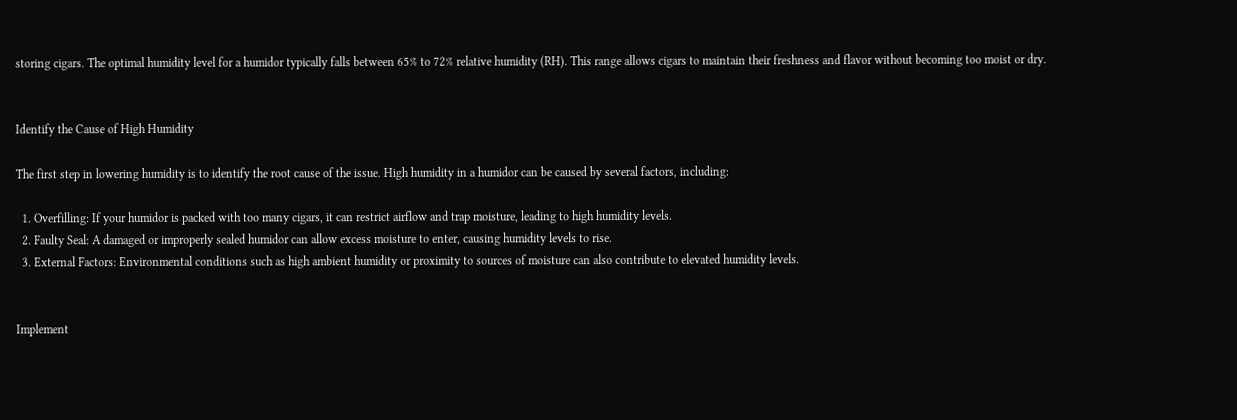storing cigars. The optimal humidity level for a humidor typically falls between 65% to 72% relative humidity (RH). This range allows cigars to maintain their freshness and flavor without becoming too moist or dry.


Identify the Cause of High Humidity

The first step in lowering humidity is to identify the root cause of the issue. High humidity in a humidor can be caused by several factors, including:

  1. Overfilling: If your humidor is packed with too many cigars, it can restrict airflow and trap moisture, leading to high humidity levels.
  2. Faulty Seal: A damaged or improperly sealed humidor can allow excess moisture to enter, causing humidity levels to rise.
  3. External Factors: Environmental conditions such as high ambient humidity or proximity to sources of moisture can also contribute to elevated humidity levels.


Implement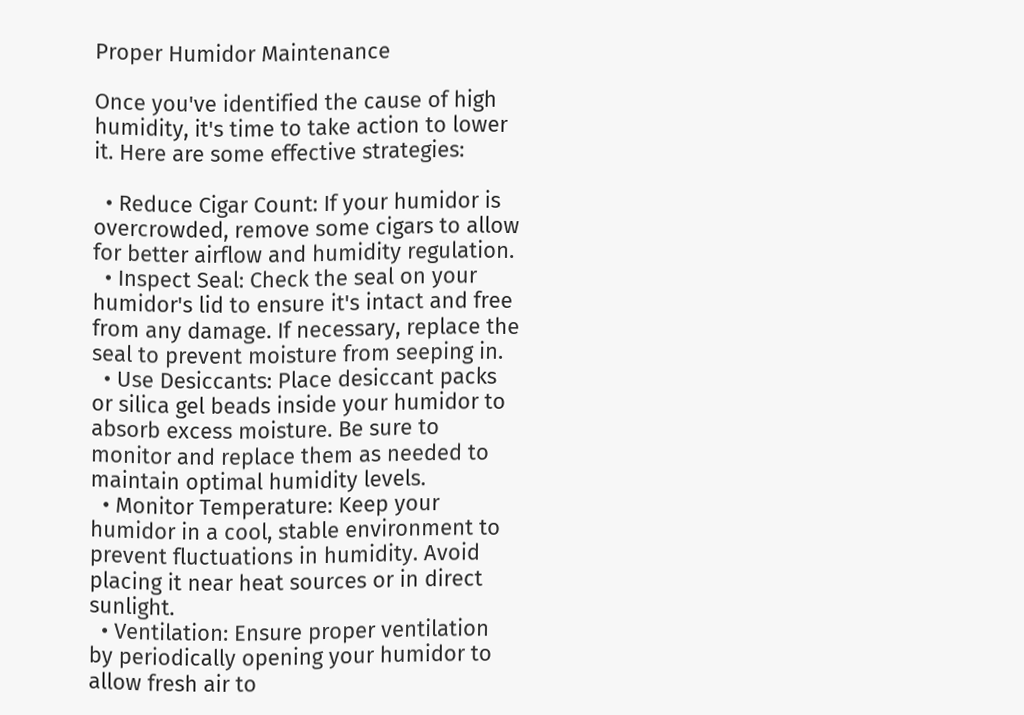Proper Humidor Maintenance

Once you've identified the cause of high humidity, it's time to take action to lower it. Here are some effective strategies:

  • Reduce Cigar Count: If your humidor is overcrowded, remove some cigars to allow for better airflow and humidity regulation.
  • Inspect Seal: Check the seal on your humidor's lid to ensure it's intact and free from any damage. If necessary, replace the seal to prevent moisture from seeping in.
  • Use Desiccants: Place desiccant packs or silica gel beads inside your humidor to absorb excess moisture. Be sure to monitor and replace them as needed to maintain optimal humidity levels.
  • Monitor Temperature: Keep your humidor in a cool, stable environment to prevent fluctuations in humidity. Avoid placing it near heat sources or in direct sunlight.
  • Ventilation: Ensure proper ventilation by periodically opening your humidor to allow fresh air to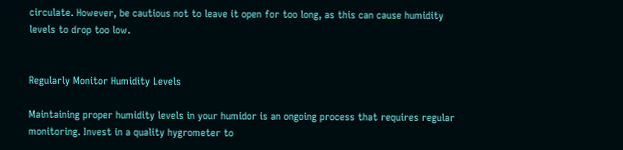circulate. However, be cautious not to leave it open for too long, as this can cause humidity levels to drop too low.


Regularly Monitor Humidity Levels

Maintaining proper humidity levels in your humidor is an ongoing process that requires regular monitoring. Invest in a quality hygrometer to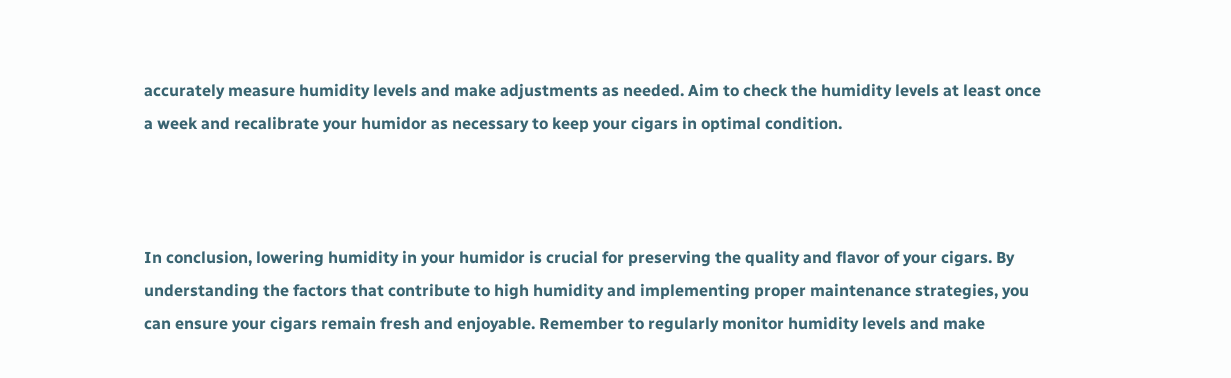accurately measure humidity levels and make adjustments as needed. Aim to check the humidity levels at least once a week and recalibrate your humidor as necessary to keep your cigars in optimal condition.



In conclusion, lowering humidity in your humidor is crucial for preserving the quality and flavor of your cigars. By understanding the factors that contribute to high humidity and implementing proper maintenance strategies, you can ensure your cigars remain fresh and enjoyable. Remember to regularly monitor humidity levels and make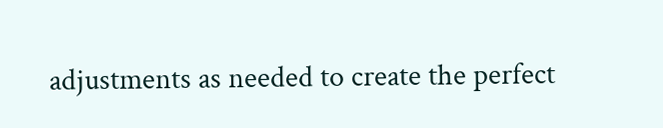adjustments as needed to create the perfect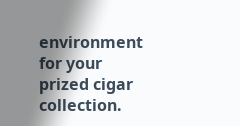environment for your prized cigar collection.